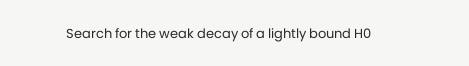Search for the weak decay of a lightly bound H0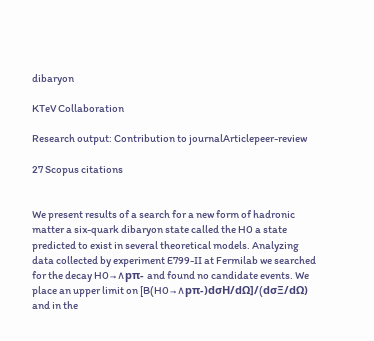dibaryon

KTeV Collaboration

Research output: Contribution to journalArticlepeer-review

27 Scopus citations


We present results of a search for a new form of hadronic matter a six-quark dibaryon state called the H0 a state predicted to exist in several theoretical models. Analyzing data collected by experiment E799-II at Fermilab we searched for the decay H0→∧pπ- and found no candidate events. We place an upper limit on [B(H0→∧pπ-)dσH/dΩ]/(dσΞ/dΩ) and in the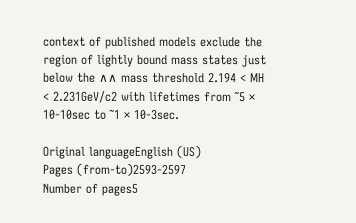context of published models exclude the region of lightly bound mass states just below the ∧∧ mass threshold 2.194 < MH < 2.231GeV/c2 with lifetimes from ˜5 × 10-10sec to ˜1 × 10-3sec.

Original languageEnglish (US)
Pages (from-to)2593-2597
Number of pages5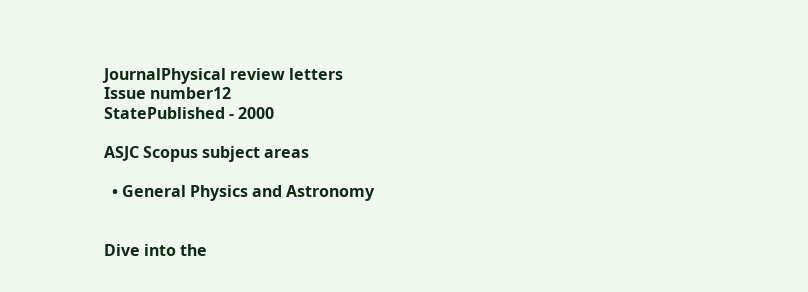JournalPhysical review letters
Issue number12
StatePublished - 2000

ASJC Scopus subject areas

  • General Physics and Astronomy


Dive into the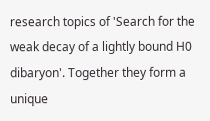research topics of 'Search for the weak decay of a lightly bound H0 dibaryon'. Together they form a unique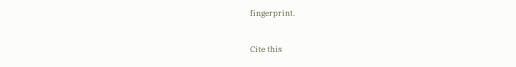fingerprint.

Cite this